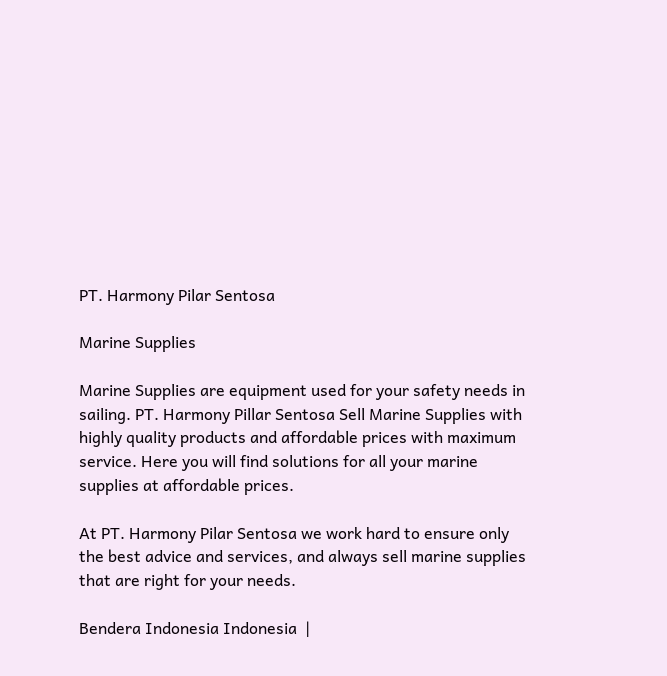PT. Harmony Pilar Sentosa

Marine Supplies

Marine Supplies are equipment used for your safety needs in sailing. PT. Harmony Pillar Sentosa Sell Marine Supplies with highly quality products and affordable prices with maximum service. Here you will find solutions for all your marine supplies at affordable prices.

At PT. Harmony Pilar Sentosa we work hard to ensure only the best advice and services, and always sell marine supplies that are right for your needs.

Bendera Indonesia Indonesia  |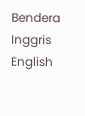Bendera Inggris English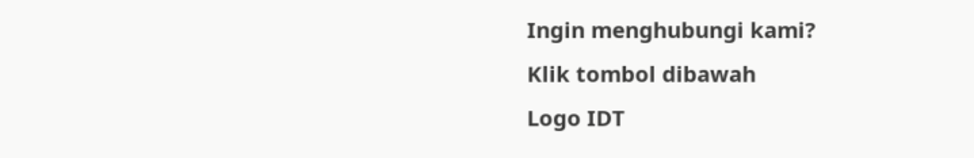Ingin menghubungi kami?
Klik tombol dibawah
Logo IDT